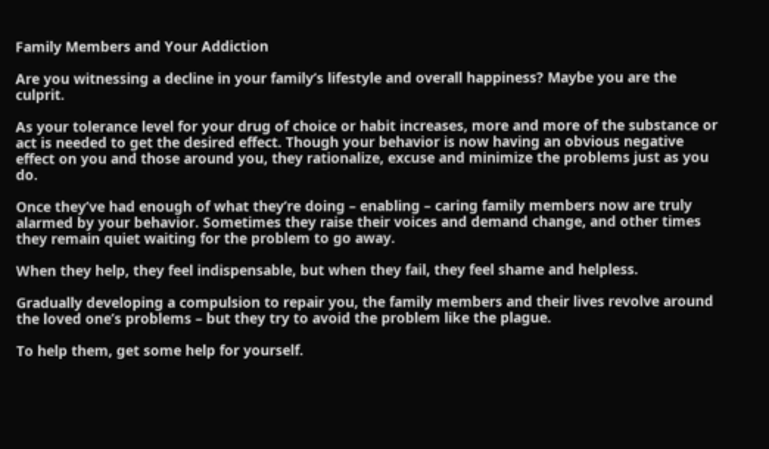Family Members and Your Addiction

Are you witnessing a decline in your family’s lifestyle and overall happiness? Maybe you are the culprit.

As your tolerance level for your drug of choice or habit increases, more and more of the substance or act is needed to get the desired effect. Though your behavior is now having an obvious negative effect on you and those around you, they rationalize, excuse and minimize the problems just as you do.

Once they’ve had enough of what they’re doing – enabling – caring family members now are truly alarmed by your behavior. Sometimes they raise their voices and demand change, and other times they remain quiet waiting for the problem to go away.

When they help, they feel indispensable, but when they fail, they feel shame and helpless.

Gradually developing a compulsion to repair you, the family members and their lives revolve around the loved one’s problems – but they try to avoid the problem like the plague.

To help them, get some help for yourself.